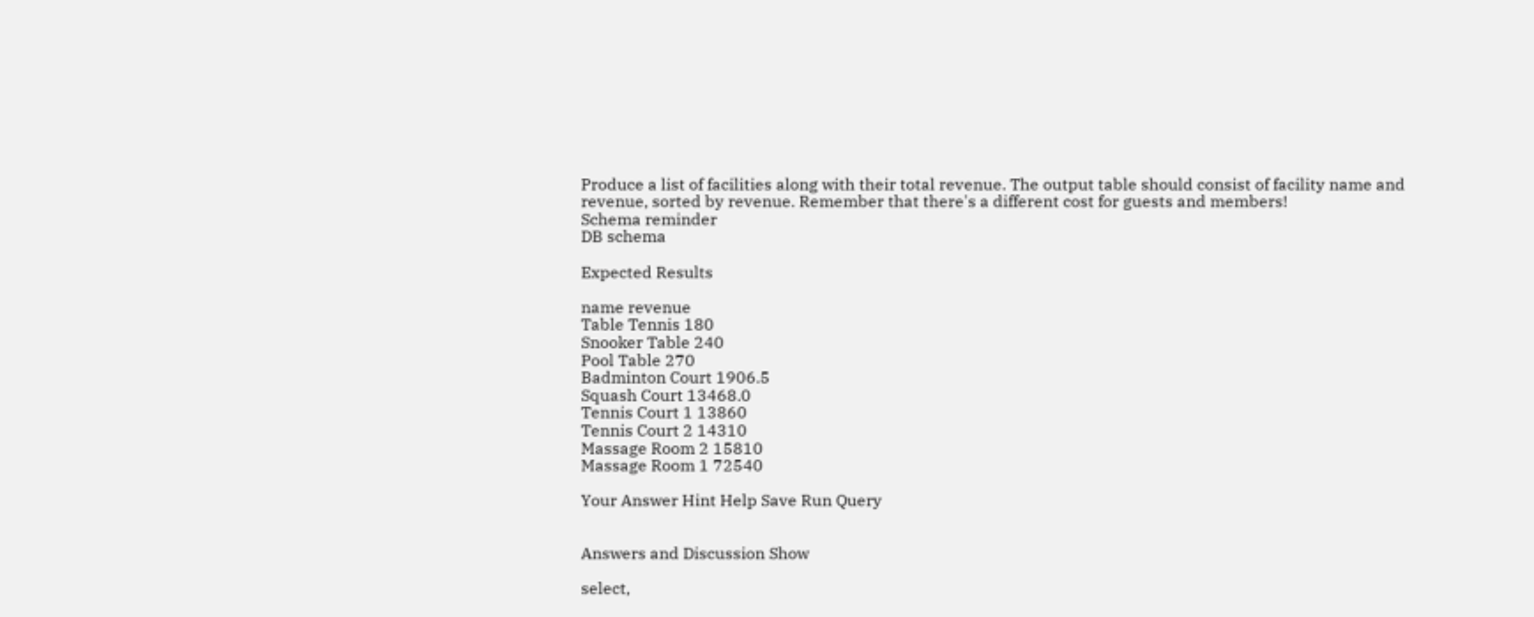Produce a list of facilities along with their total revenue. The output table should consist of facility name and revenue, sorted by revenue. Remember that there's a different cost for guests and members!
Schema reminder
DB schema

Expected Results

name revenue
Table Tennis 180
Snooker Table 240
Pool Table 270
Badminton Court 1906.5
Squash Court 13468.0
Tennis Court 1 13860
Tennis Court 2 14310
Massage Room 2 15810
Massage Room 1 72540

Your Answer Hint Help Save Run Query


Answers and Discussion Show

select,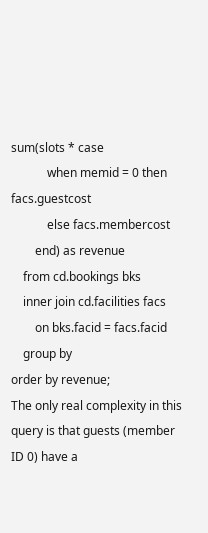sum(slots * case
            when memid = 0 then facs.guestcost
            else facs.membercost
        end) as revenue
    from cd.bookings bks
    inner join cd.facilities facs
        on bks.facid = facs.facid
    group by
order by revenue;
The only real complexity in this query is that guests (member ID 0) have a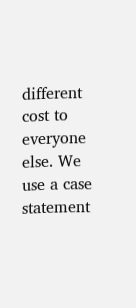different cost to everyone else. We use a case statement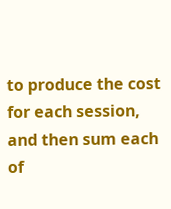to produce the cost for each session, and then sum each of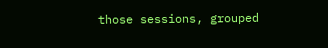those sessions, grouped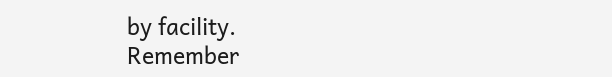by facility.
Remember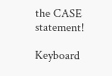the CASE statement!

Keyboard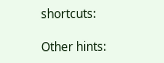shortcuts:

Other hints: